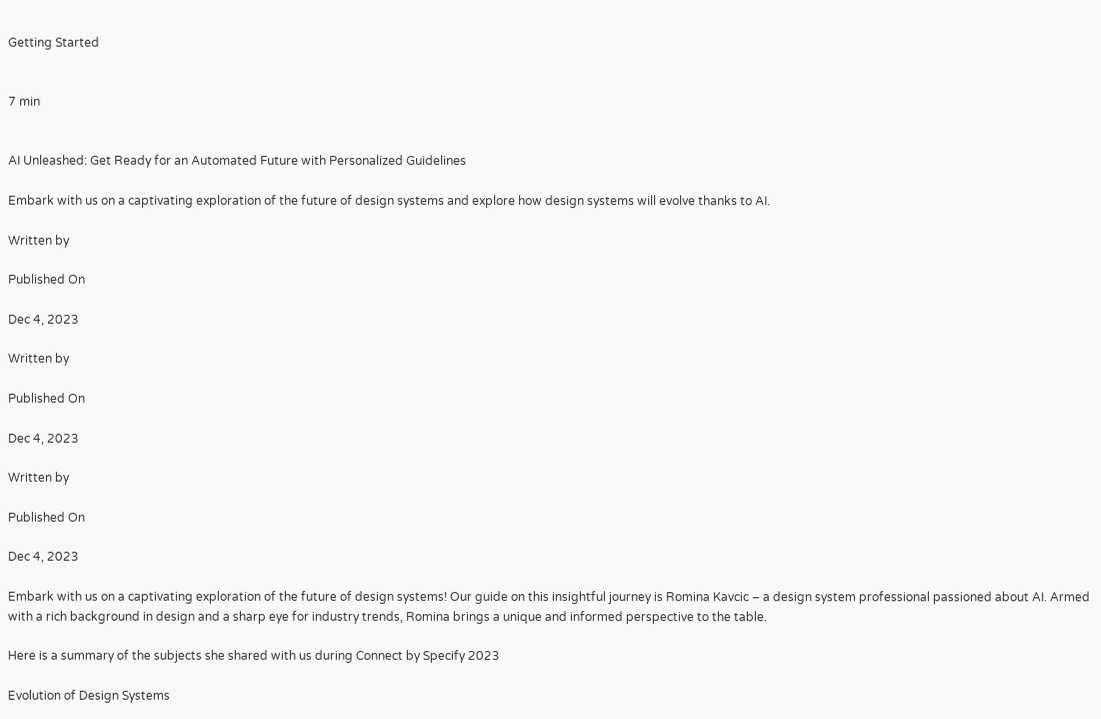Getting Started


7 min


AI Unleashed: Get Ready for an Automated Future with Personalized Guidelines

Embark with us on a captivating exploration of the future of design systems and explore how design systems will evolve thanks to AI.

Written by

Published On

Dec 4, 2023

Written by

Published On

Dec 4, 2023

Written by

Published On

Dec 4, 2023

Embark with us on a captivating exploration of the future of design systems! Our guide on this insightful journey is Romina Kavcic – a design system professional passioned about AI. Armed with a rich background in design and a sharp eye for industry trends, Romina brings a unique and informed perspective to the table.

Here is a summary of the subjects she shared with us during Connect by Specify 2023

Evolution of Design Systems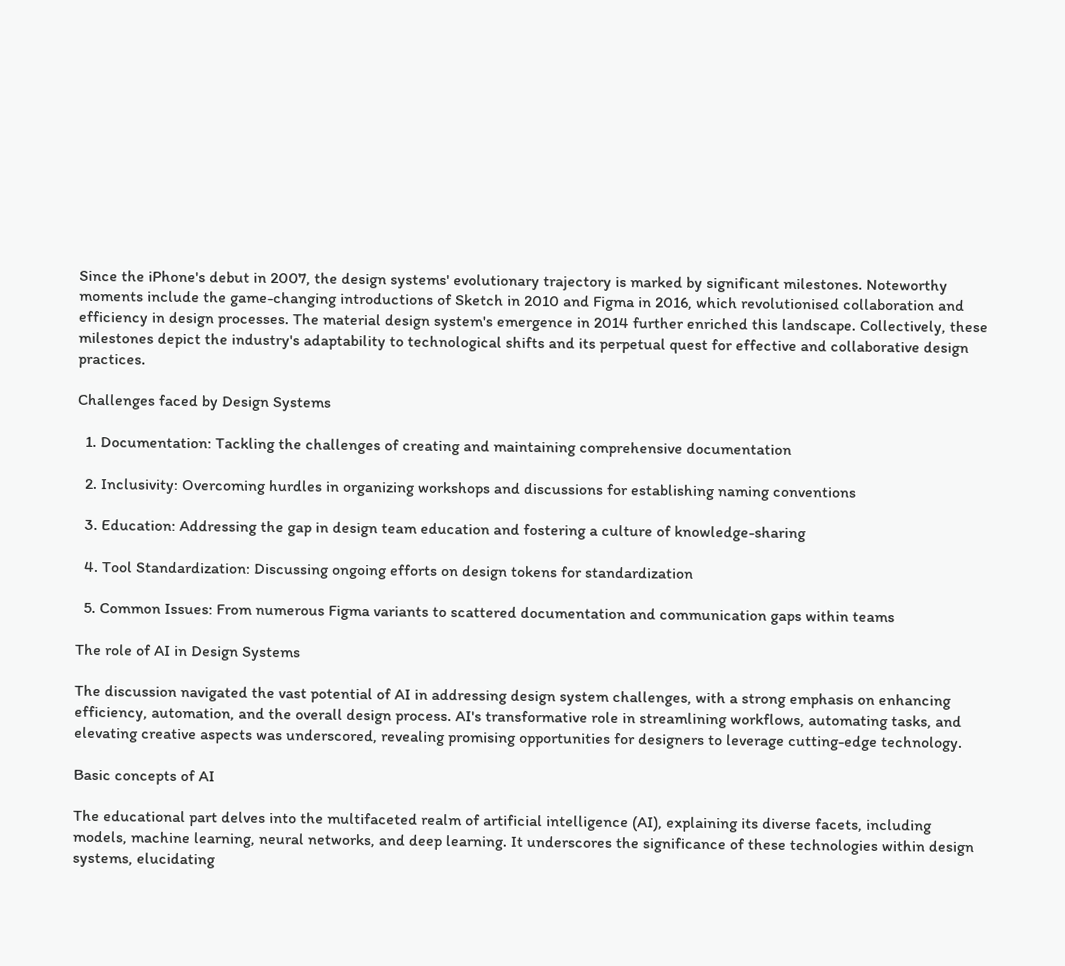Since the iPhone's debut in 2007, the design systems' evolutionary trajectory is marked by significant milestones. Noteworthy moments include the game-changing introductions of Sketch in 2010 and Figma in 2016, which revolutionised collaboration and efficiency in design processes. The material design system's emergence in 2014 further enriched this landscape. Collectively, these milestones depict the industry's adaptability to technological shifts and its perpetual quest for effective and collaborative design practices.

Challenges faced by Design Systems

  1. Documentation: Tackling the challenges of creating and maintaining comprehensive documentation

  2. Inclusivity: Overcoming hurdles in organizing workshops and discussions for establishing naming conventions

  3. Education: Addressing the gap in design team education and fostering a culture of knowledge-sharing

  4. Tool Standardization: Discussing ongoing efforts on design tokens for standardization

  5. Common Issues: From numerous Figma variants to scattered documentation and communication gaps within teams

The role of AI in Design Systems

The discussion navigated the vast potential of AI in addressing design system challenges, with a strong emphasis on enhancing efficiency, automation, and the overall design process. AI's transformative role in streamlining workflows, automating tasks, and elevating creative aspects was underscored, revealing promising opportunities for designers to leverage cutting-edge technology.

Basic concepts of AI

The educational part delves into the multifaceted realm of artificial intelligence (AI), explaining its diverse facets, including models, machine learning, neural networks, and deep learning. It underscores the significance of these technologies within design systems, elucidating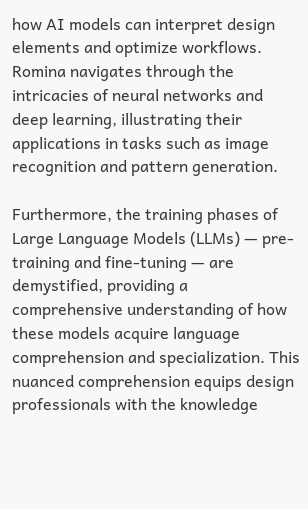how AI models can interpret design elements and optimize workflows. Romina navigates through the intricacies of neural networks and deep learning, illustrating their applications in tasks such as image recognition and pattern generation.

Furthermore, the training phases of Large Language Models (LLMs) — pre-training and fine-tuning — are demystified, providing a comprehensive understanding of how these models acquire language comprehension and specialization. This nuanced comprehension equips design professionals with the knowledge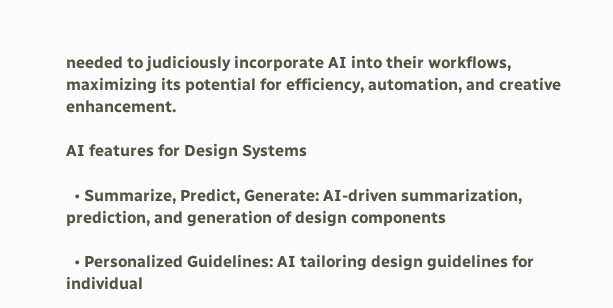needed to judiciously incorporate AI into their workflows, maximizing its potential for efficiency, automation, and creative enhancement.

AI features for Design Systems

  • Summarize, Predict, Generate: AI-driven summarization, prediction, and generation of design components

  • Personalized Guidelines: AI tailoring design guidelines for individual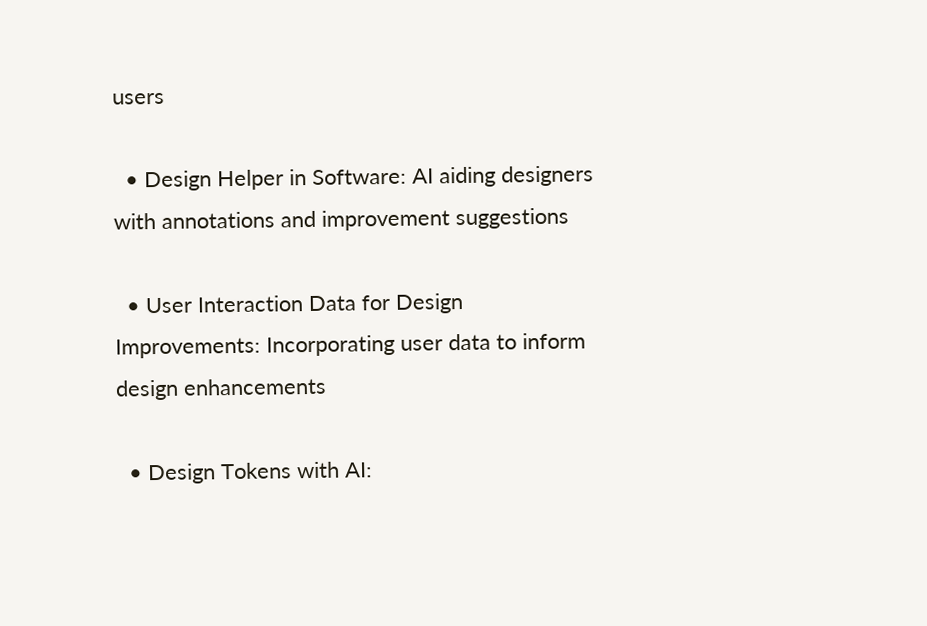users

  • Design Helper in Software: AI aiding designers with annotations and improvement suggestions

  • User Interaction Data for Design Improvements: Incorporating user data to inform design enhancements

  • Design Tokens with AI: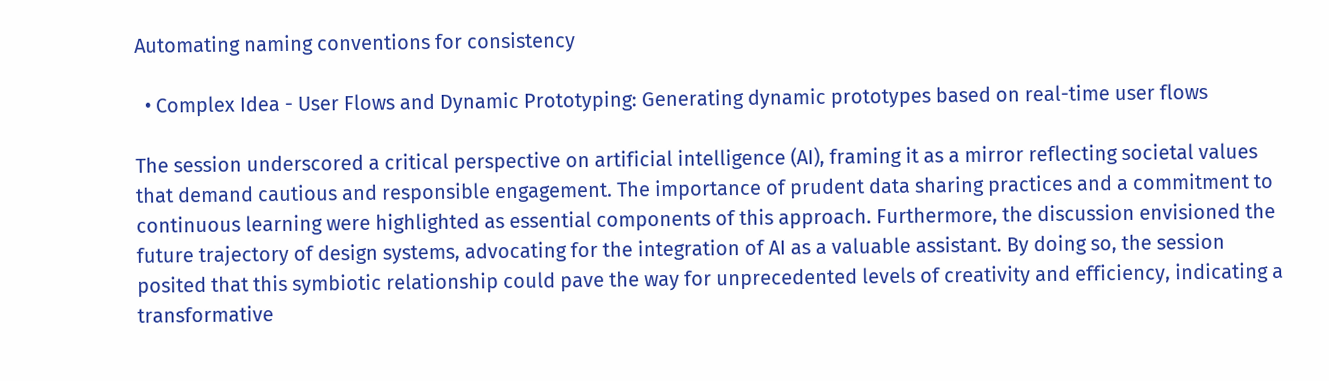Automating naming conventions for consistency

  • Complex Idea - User Flows and Dynamic Prototyping: Generating dynamic prototypes based on real-time user flows

The session underscored a critical perspective on artificial intelligence (AI), framing it as a mirror reflecting societal values that demand cautious and responsible engagement. The importance of prudent data sharing practices and a commitment to continuous learning were highlighted as essential components of this approach. Furthermore, the discussion envisioned the future trajectory of design systems, advocating for the integration of AI as a valuable assistant. By doing so, the session posited that this symbiotic relationship could pave the way for unprecedented levels of creativity and efficiency, indicating a transformative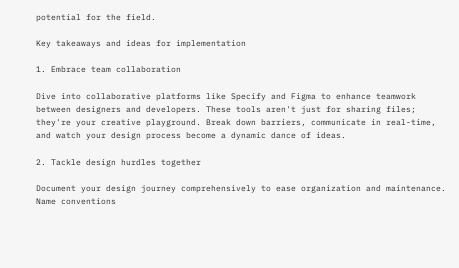potential for the field.

Key takeaways and ideas for implementation

1. Embrace team collaboration

Dive into collaborative platforms like Specify and Figma to enhance teamwork between designers and developers. These tools aren't just for sharing files; they're your creative playground. Break down barriers, communicate in real-time, and watch your design process become a dynamic dance of ideas.

2. Tackle design hurdles together

Document your design journey comprehensively to ease organization and maintenance. Name conventions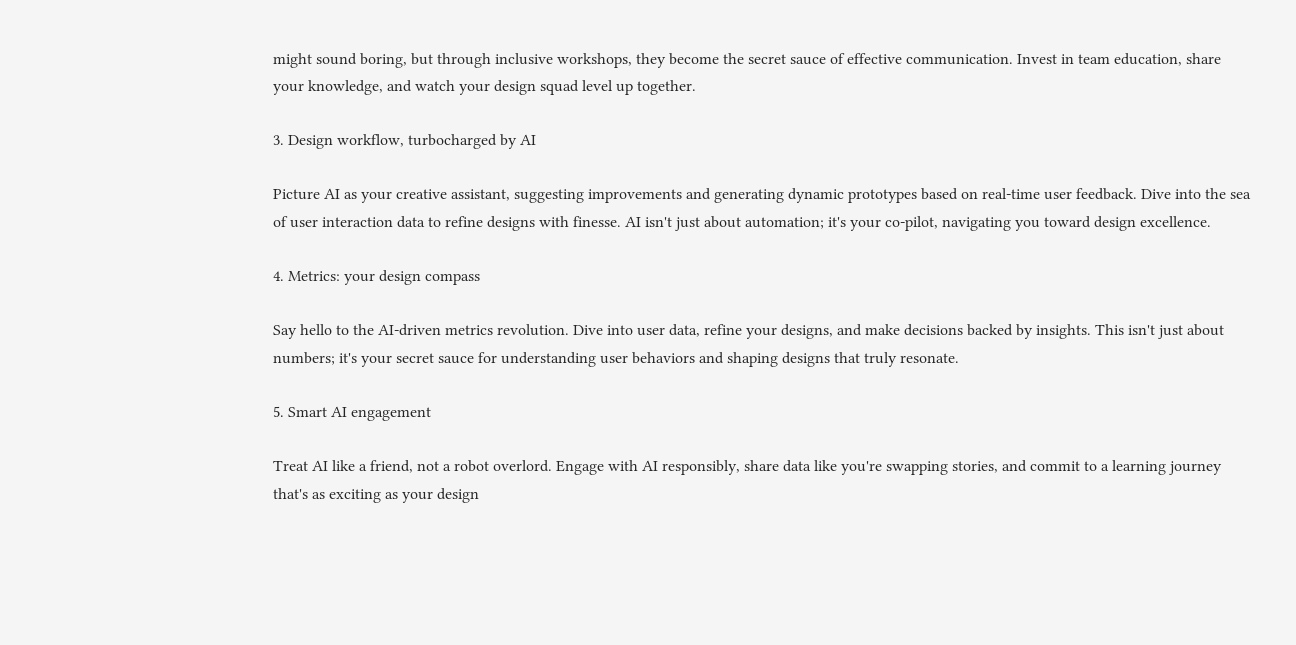might sound boring, but through inclusive workshops, they become the secret sauce of effective communication. Invest in team education, share your knowledge, and watch your design squad level up together.

3. Design workflow, turbocharged by AI

Picture AI as your creative assistant, suggesting improvements and generating dynamic prototypes based on real-time user feedback. Dive into the sea of user interaction data to refine designs with finesse. AI isn't just about automation; it's your co-pilot, navigating you toward design excellence.

4. Metrics: your design compass

Say hello to the AI-driven metrics revolution. Dive into user data, refine your designs, and make decisions backed by insights. This isn't just about numbers; it's your secret sauce for understanding user behaviors and shaping designs that truly resonate.

5. Smart AI engagement

Treat AI like a friend, not a robot overlord. Engage with AI responsibly, share data like you're swapping stories, and commit to a learning journey that's as exciting as your design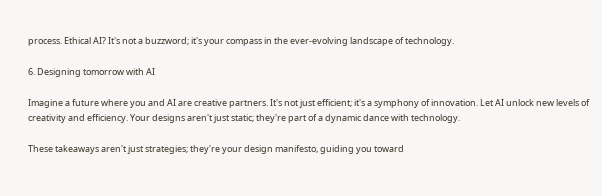process. Ethical AI? It's not a buzzword; it's your compass in the ever-evolving landscape of technology.

6. Designing tomorrow with AI

Imagine a future where you and AI are creative partners. It's not just efficient; it's a symphony of innovation. Let AI unlock new levels of creativity and efficiency. Your designs aren't just static; they're part of a dynamic dance with technology.

These takeaways aren't just strategies; they're your design manifesto, guiding you toward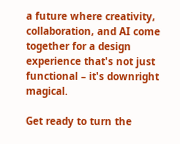a future where creativity, collaboration, and AI come together for a design experience that's not just functional – it's downright magical.

Get ready to turn the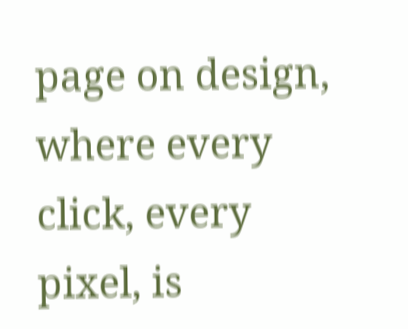page on design, where every click, every pixel, is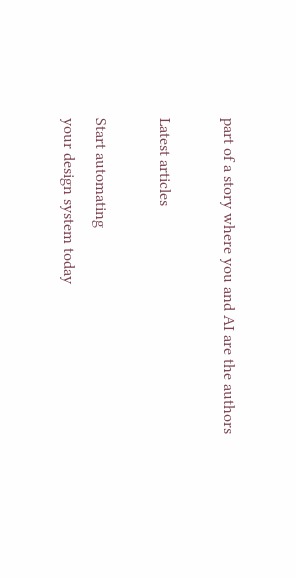part of a story where you and AI are the authors

Latest articles

Start automating
your design system today